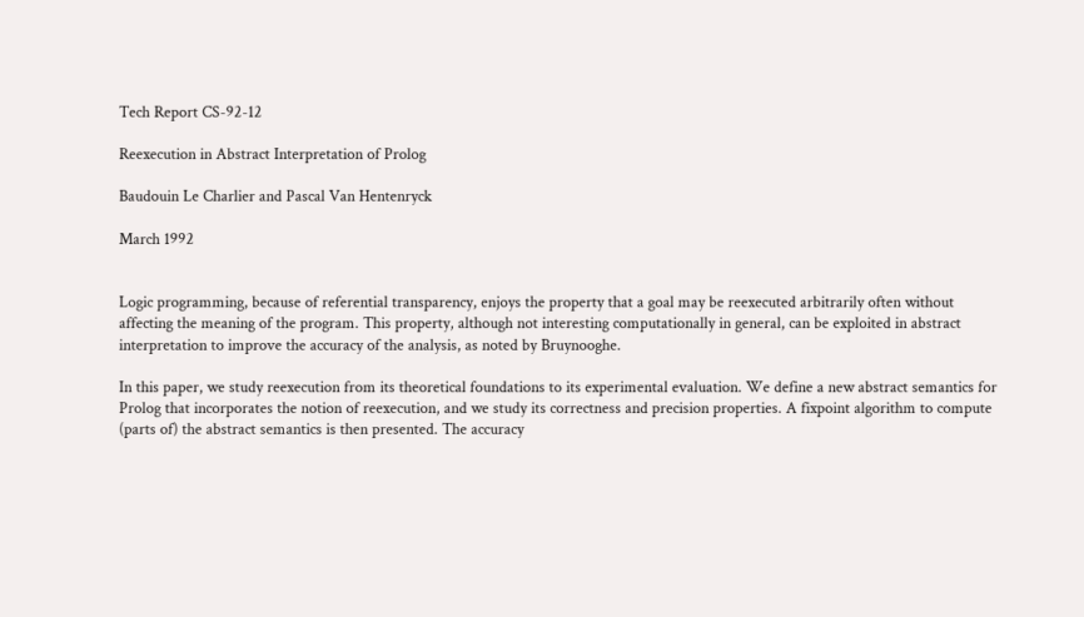Tech Report CS-92-12

Reexecution in Abstract Interpretation of Prolog

Baudouin Le Charlier and Pascal Van Hentenryck

March 1992


Logic programming, because of referential transparency, enjoys the property that a goal may be reexecuted arbitrarily often without affecting the meaning of the program. This property, although not interesting computationally in general, can be exploited in abstract interpretation to improve the accuracy of the analysis, as noted by Bruynooghe.

In this paper, we study reexecution from its theoretical foundations to its experimental evaluation. We define a new abstract semantics for Prolog that incorporates the notion of reexecution, and we study its correctness and precision properties. A fixpoint algorithm to compute (parts of) the abstract semantics is then presented. The accuracy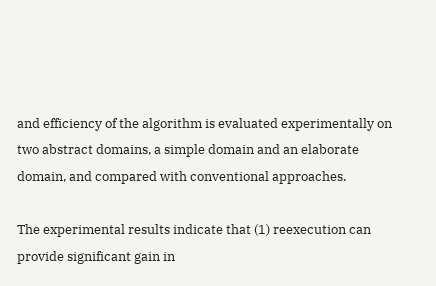and efficiency of the algorithm is evaluated experimentally on two abstract domains, a simple domain and an elaborate domain, and compared with conventional approaches.

The experimental results indicate that (1) reexecution can provide significant gain in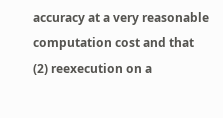accuracy at a very reasonable computation cost and that (2) reexecution on a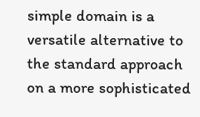simple domain is a versatile alternative to the standard approach on a more sophisticated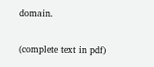domain.

(complete text in pdf)